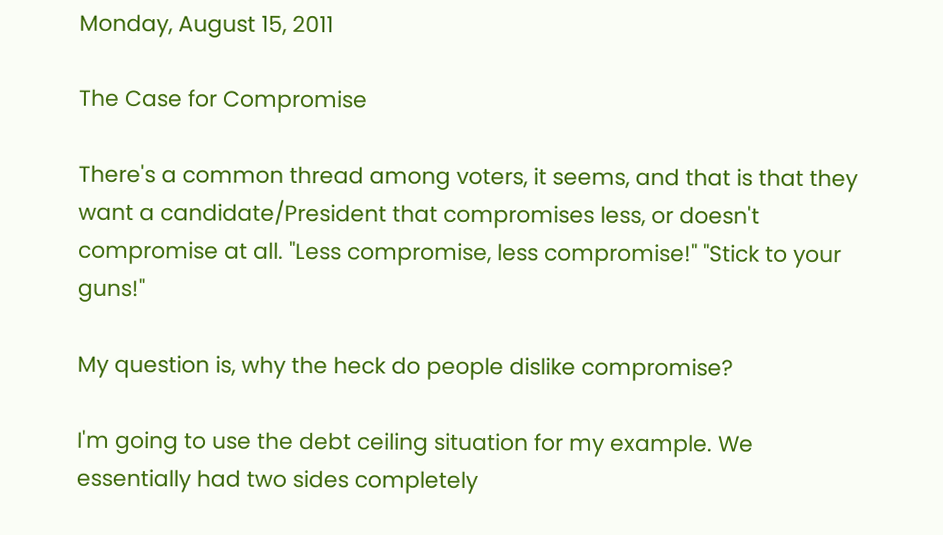Monday, August 15, 2011

The Case for Compromise

There's a common thread among voters, it seems, and that is that they want a candidate/President that compromises less, or doesn't compromise at all. "Less compromise, less compromise!" "Stick to your guns!"

My question is, why the heck do people dislike compromise?

I'm going to use the debt ceiling situation for my example. We essentially had two sides completely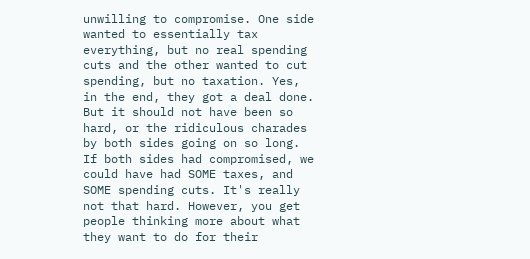unwilling to compromise. One side wanted to essentially tax everything, but no real spending cuts and the other wanted to cut spending, but no taxation. Yes, in the end, they got a deal done. But it should not have been so hard, or the ridiculous charades by both sides going on so long. If both sides had compromised, we could have had SOME taxes, and SOME spending cuts. It's really not that hard. However, you get people thinking more about what they want to do for their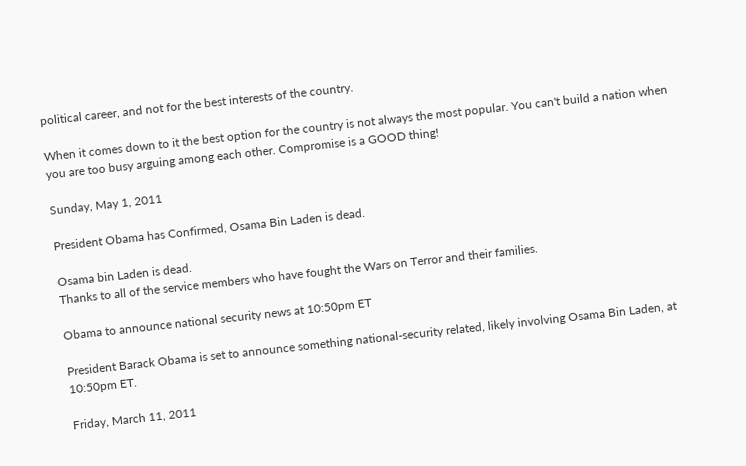political career, and not for the best interests of the country.

When it comes down to it the best option for the country is not always the most popular. You can't build a nation when you are too busy arguing among each other. Compromise is a GOOD thing!

Sunday, May 1, 2011

President Obama has Confirmed, Osama Bin Laden is dead.

Osama bin Laden is dead.
Thanks to all of the service members who have fought the Wars on Terror and their families.

Obama to announce national security news at 10:50pm ET

President Barack Obama is set to announce something national-security related, likely involving Osama Bin Laden, at 10:50pm ET.

Friday, March 11, 2011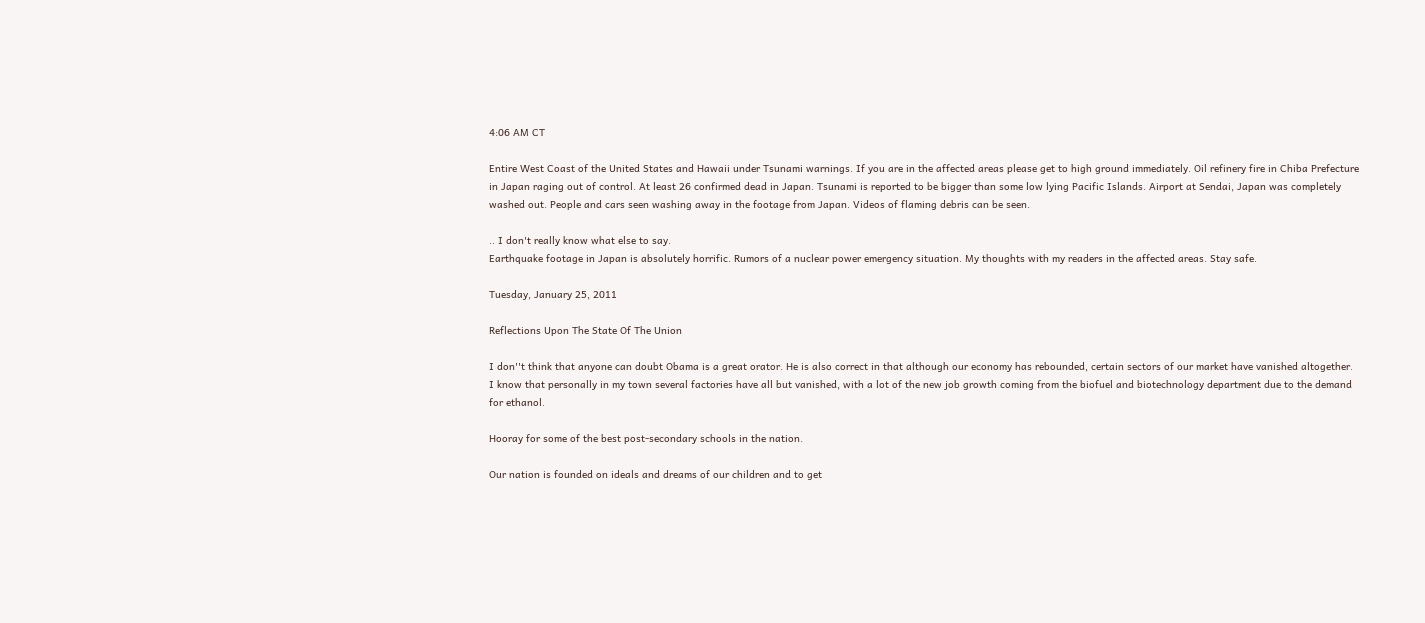4:06 AM CT

Entire West Coast of the United States and Hawaii under Tsunami warnings. If you are in the affected areas please get to high ground immediately. Oil refinery fire in Chiba Prefecture in Japan raging out of control. At least 26 confirmed dead in Japan. Tsunami is reported to be bigger than some low lying Pacific Islands. Airport at Sendai, Japan was completely washed out. People and cars seen washing away in the footage from Japan. Videos of flaming debris can be seen.

.. I don't really know what else to say.
Earthquake footage in Japan is absolutely horrific. Rumors of a nuclear power emergency situation. My thoughts with my readers in the affected areas. Stay safe.

Tuesday, January 25, 2011

Reflections Upon The State Of The Union

I don''t think that anyone can doubt Obama is a great orator. He is also correct in that although our economy has rebounded, certain sectors of our market have vanished altogether. I know that personally in my town several factories have all but vanished, with a lot of the new job growth coming from the biofuel and biotechnology department due to the demand for ethanol.

Hooray for some of the best post-secondary schools in the nation.

Our nation is founded on ideals and dreams of our children and to get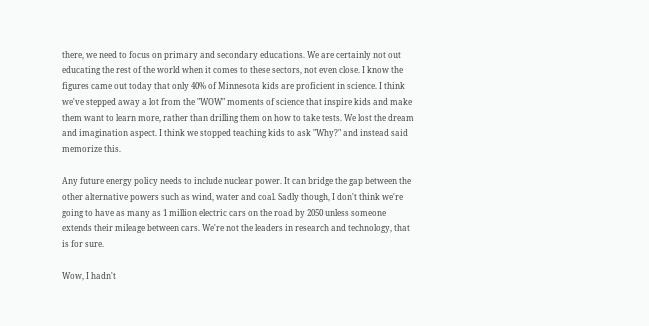there, we need to focus on primary and secondary educations. We are certainly not out educating the rest of the world when it comes to these sectors, not even close. I know the figures came out today that only 40% of Minnesota kids are proficient in science. I think we've stepped away a lot from the "WOW" moments of science that inspire kids and make them want to learn more, rather than drilling them on how to take tests. We lost the dream and imagination aspect. I think we stopped teaching kids to ask "Why?" and instead said memorize this.

Any future energy policy needs to include nuclear power. It can bridge the gap between the other alternative powers such as wind, water and coal. Sadly though, I don't think we're going to have as many as 1 million electric cars on the road by 2050 unless someone extends their mileage between cars. We're not the leaders in research and technology, that is for sure.

Wow, I hadn't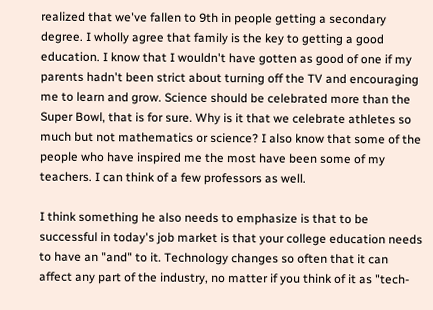realized that we've fallen to 9th in people getting a secondary degree. I wholly agree that family is the key to getting a good education. I know that I wouldn't have gotten as good of one if my parents hadn't been strict about turning off the TV and encouraging me to learn and grow. Science should be celebrated more than the Super Bowl, that is for sure. Why is it that we celebrate athletes so much but not mathematics or science? I also know that some of the people who have inspired me the most have been some of my teachers. I can think of a few professors as well.

I think something he also needs to emphasize is that to be successful in today's job market is that your college education needs to have an "and" to it. Technology changes so often that it can affect any part of the industry, no matter if you think of it as "tech-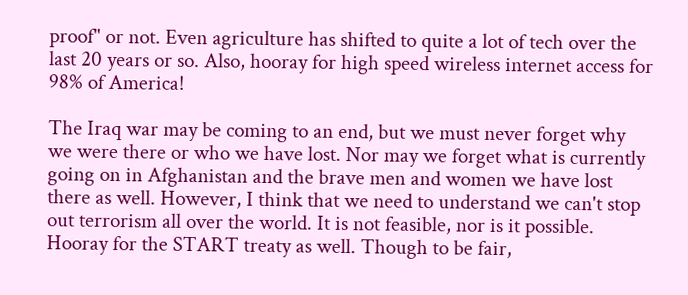proof" or not. Even agriculture has shifted to quite a lot of tech over the last 20 years or so. Also, hooray for high speed wireless internet access for 98% of America!

The Iraq war may be coming to an end, but we must never forget why we were there or who we have lost. Nor may we forget what is currently going on in Afghanistan and the brave men and women we have lost there as well. However, I think that we need to understand we can't stop out terrorism all over the world. It is not feasible, nor is it possible. Hooray for the START treaty as well. Though to be fair,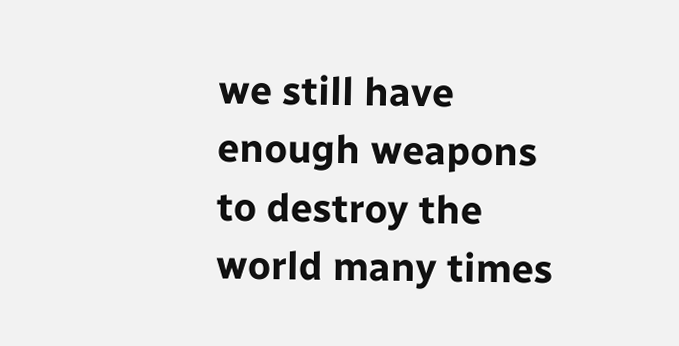we still have enough weapons to destroy the world many times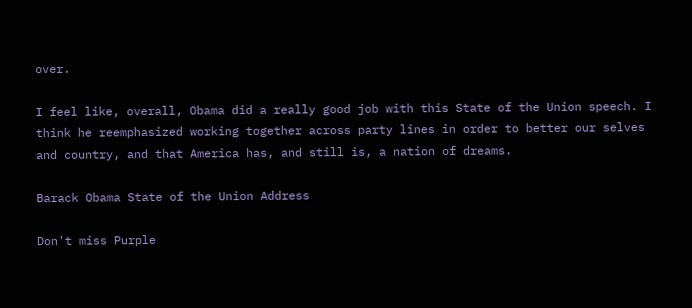over.

I feel like, overall, Obama did a really good job with this State of the Union speech. I think he reemphasized working together across party lines in order to better our selves and country, and that America has, and still is, a nation of dreams.

Barack Obama State of the Union Address

Don't miss Purple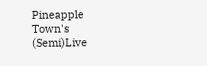Pineapple Town's (Semi)Live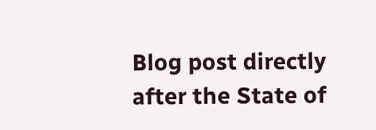Blog post directly after the State of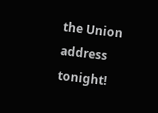the Union address tonight!